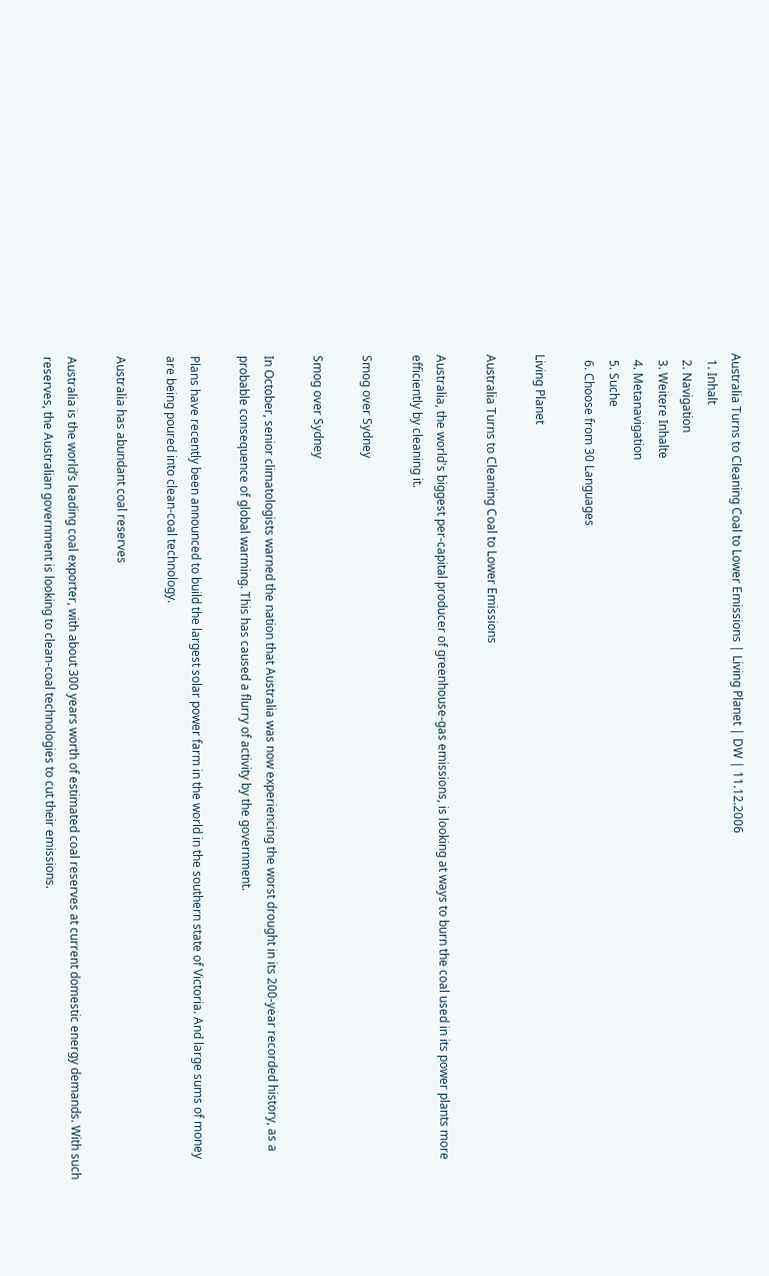Australia Turns to Cleaning Coal to Lower Emissions | Living Planet | DW | 11.12.2006
  1. Inhalt
  2. Navigation
  3. Weitere Inhalte
  4. Metanavigation
  5. Suche
  6. Choose from 30 Languages

Living Planet

Australia Turns to Cleaning Coal to Lower Emissions

Australia, the world's biggest per-capital producer of greenhouse-gas emissions, is looking at ways to burn the coal used in its power plants more efficiently by cleaning it.

Smog over Sydney

Smog over Sydney

In October, senior climatologists warned the nation that Australia was now experiencing the worst drought in its 200-year recorded history, as a probable consequence of global warming. This has caused a flurry of activity by the government.

Plans have recently been announced to build the largest solar power farm in the world in the southern state of Victoria. And large sums of money are being poured into clean-coal technology.

Australia has abundant coal reserves

Australia is the world’s leading coal exporter, with about 300 years worth of estimated coal reserves at current domestic energy demands. With such reserves, the Australian government is looking to clean-coal technologies to cut their emissions.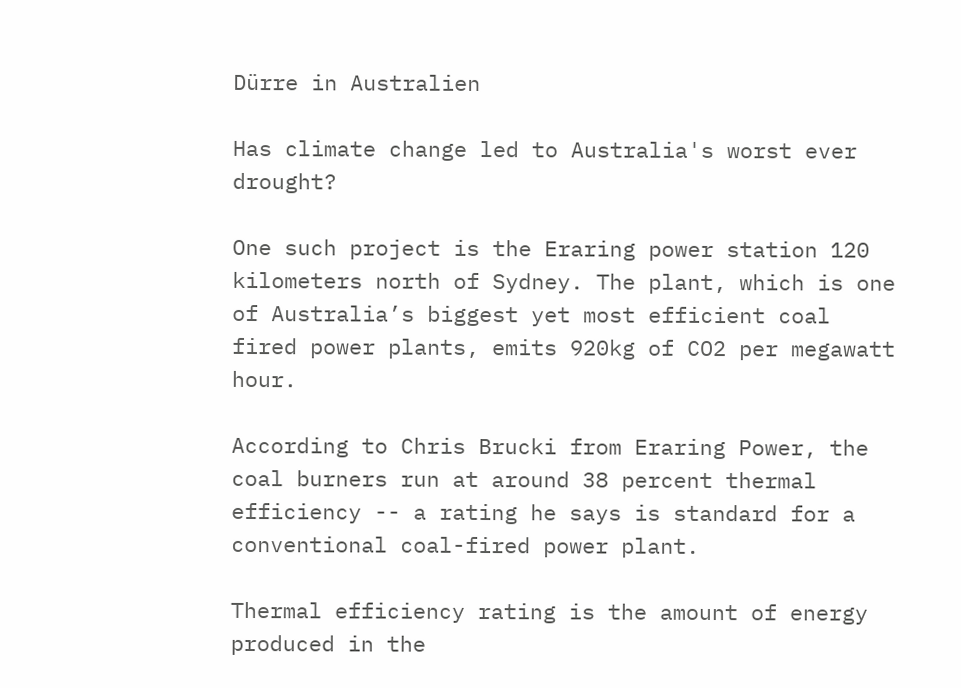Dürre in Australien

Has climate change led to Australia's worst ever drought?

One such project is the Eraring power station 120 kilometers north of Sydney. The plant, which is one of Australia’s biggest yet most efficient coal fired power plants, emits 920kg of CO2 per megawatt hour.

According to Chris Brucki from Eraring Power, the coal burners run at around 38 percent thermal efficiency -- a rating he says is standard for a conventional coal-fired power plant.

Thermal efficiency rating is the amount of energy produced in the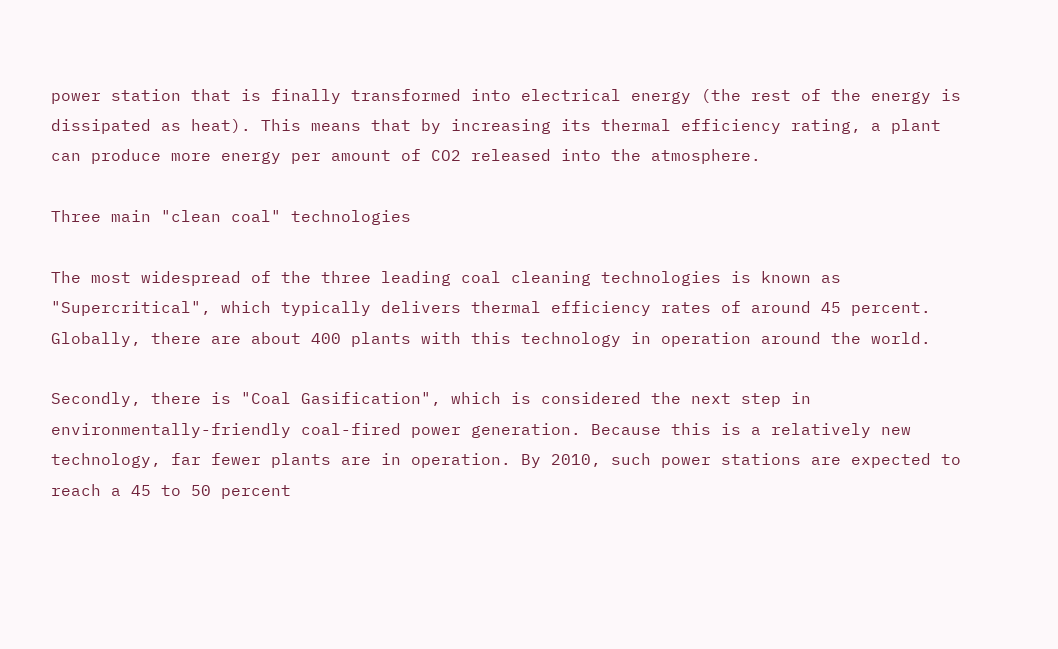power station that is finally transformed into electrical energy (the rest of the energy is dissipated as heat). This means that by increasing its thermal efficiency rating, a plant can produce more energy per amount of CO2 released into the atmosphere.

Three main "clean coal" technologies

The most widespread of the three leading coal cleaning technologies is known as "Supercritical", which typically delivers thermal efficiency rates of around 45 percent. Globally, there are about 400 plants with this technology in operation around the world.

Secondly, there is "Coal Gasification", which is considered the next step in environmentally-friendly coal-fired power generation. Because this is a relatively new technology, far fewer plants are in operation. By 2010, such power stations are expected to reach a 45 to 50 percent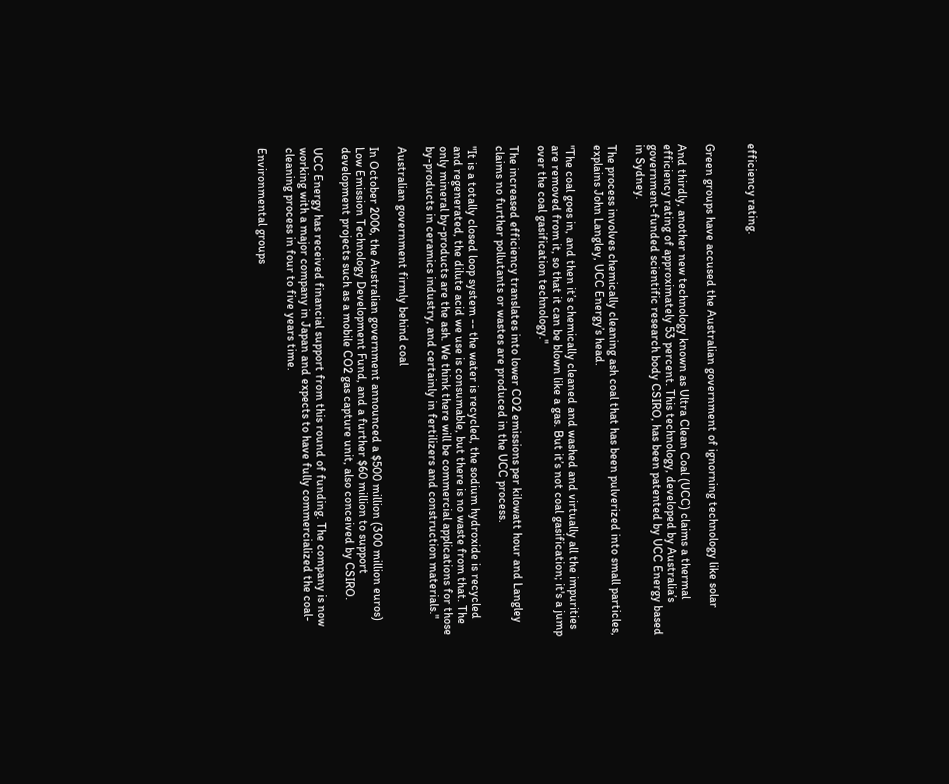efficiency rating.


Green groups have accused the Australian government of ignorning technology like solar

And thirdly, another new technology known as Ultra Clean Coal (UCC) claims a thermal efficiency rating of approximately 53 percent. This technology, developed by Australia’s government-funded scientific research body CSIRO, has been patented by UCC Energy based in Sydney.

The process involves chemically cleaning ash coal that has been pulverized into small particles, explains John Langley, UCC Energy’s head.

"The coal goes in, and then it’s chemically cleaned and washed and virtually all the impurities are removed from it, so that it can be blown like a gas. But it’s not coal gasification; it's a jump over the coal gasification technology."

The increased efficiency translates into lower CO2 emissions per kilowatt hour and Langley claims no further pollutants or wastes are produced in the UCC process.

"It is a totally closed loop system -- the water is recycled, the sodium hydroxide is recycled and regenerated, the dilute acid we use is consumable, but there is no waste from that. The only mineral by-products are the ash. We think there will be commercial applications for those by-products in ceramics industry, and certainly in fertilizers and construction materials."

Australian government firmly behind coal

In October 2006, the Australian government announced a $500 million (300 million euros) Low Emission Technology Development Fund, and a further $60 million to support development projects such as a mobile CO2 gas capture unit, also conceived by CSIRO.

UCC Energy has received financial support from this round of funding. The company is now working with a major company in Japan and expects to have fully commercialized the coal-cleaning process in four to five years time.

Environmental groups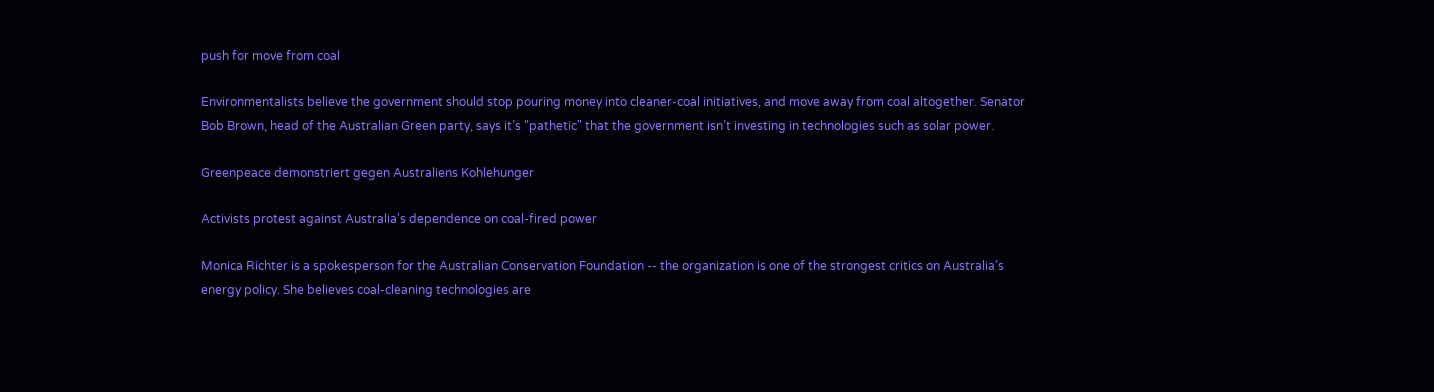push for move from coal

Environmentalists believe the government should stop pouring money into cleaner-coal initiatives, and move away from coal altogether. Senator Bob Brown, head of the Australian Green party, says it’s "pathetic" that the government isn’t investing in technologies such as solar power.

Greenpeace demonstriert gegen Australiens Kohlehunger

Activists protest against Australia's dependence on coal-fired power

Monica Richter is a spokesperson for the Australian Conservation Foundation -- the organization is one of the strongest critics on Australia’s energy policy. She believes coal-cleaning technologies are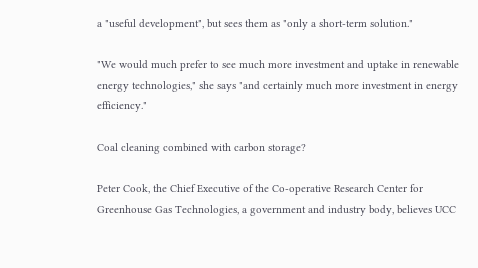a "useful development", but sees them as "only a short-term solution."

"We would much prefer to see much more investment and uptake in renewable energy technologies," she says "and certainly much more investment in energy efficiency."

Coal cleaning combined with carbon storage?

Peter Cook, the Chief Executive of the Co-operative Research Center for Greenhouse Gas Technologies, a government and industry body, believes UCC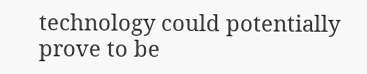technology could potentially prove to be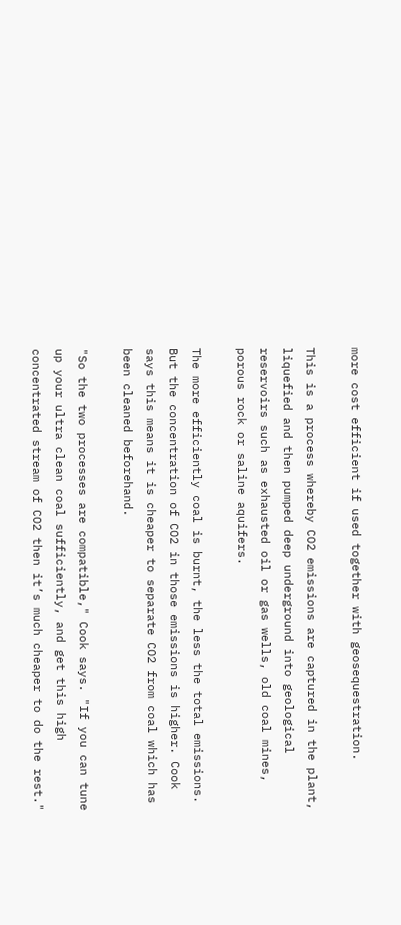more cost efficient if used together with geosequestration.

This is a process whereby CO2 emissions are captured in the plant, liquefied and then pumped deep underground into geological reservoirs such as exhausted oil or gas wells, old coal mines, porous rock or saline aquifers.

The more efficiently coal is burnt, the less the total emissions. But the concentration of CO2 in those emissions is higher. Cook says this means it is cheaper to separate CO2 from coal which has been cleaned beforehand.

"So the two processes are compatible," Cook says. "If you can tune up your ultra clean coal sufficiently, and get this high concentrated stream of CO2 then it’s much cheaper to do the rest."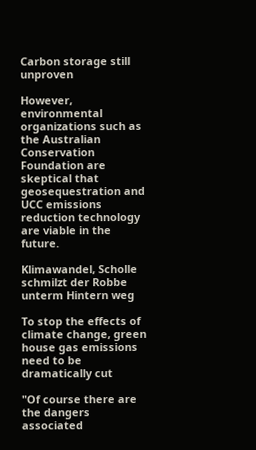Carbon storage still unproven

However, environmental organizations such as the Australian Conservation Foundation are skeptical that geosequestration and UCC emissions reduction technology are viable in the future.

Klimawandel, Scholle schmilzt der Robbe unterm Hintern weg

To stop the effects of climate change, green house gas emissions need to be dramatically cut

"Of course there are the dangers associated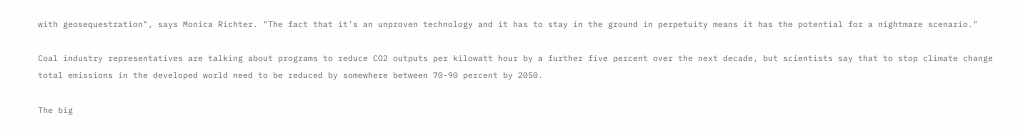with geosequestration", says Monica Richter. "The fact that it’s an unproven technology and it has to stay in the ground in perpetuity means it has the potential for a nightmare scenario."

Coal industry representatives are talking about programs to reduce CO2 outputs per kilowatt hour by a further five percent over the next decade, but scientists say that to stop climate change total emissions in the developed world need to be reduced by somewhere between 70-90 percent by 2050.

The big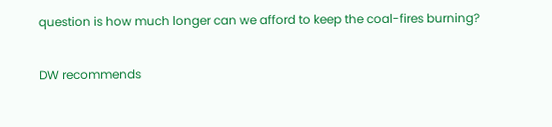question is how much longer can we afford to keep the coal-fires burning?

DW recommends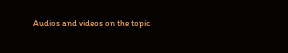Audios and videos on the topic